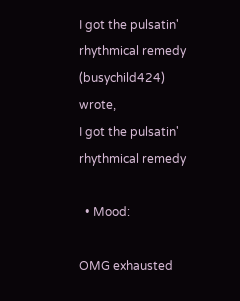I got the pulsatin' rhythmical remedy (busychild424) wrote,
I got the pulsatin' rhythmical remedy

  • Mood:

OMG exhausted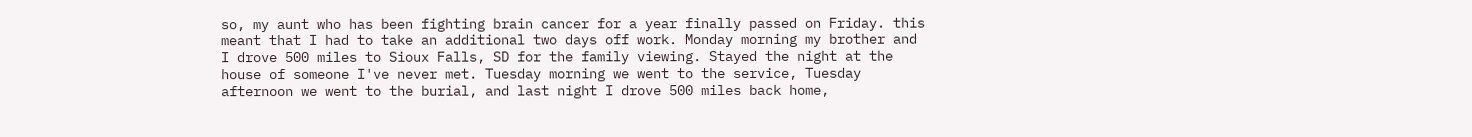so, my aunt who has been fighting brain cancer for a year finally passed on Friday. this meant that I had to take an additional two days off work. Monday morning my brother and I drove 500 miles to Sioux Falls, SD for the family viewing. Stayed the night at the house of someone I've never met. Tuesday morning we went to the service, Tuesday afternoon we went to the burial, and last night I drove 500 miles back home,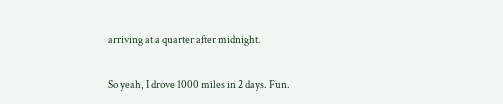arriving at a quarter after midnight.

So yeah, I drove 1000 miles in 2 days. Fun.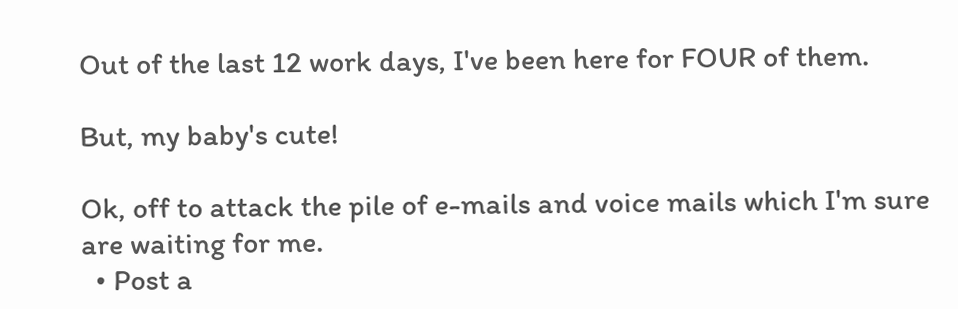Out of the last 12 work days, I've been here for FOUR of them.

But, my baby's cute!

Ok, off to attack the pile of e-mails and voice mails which I'm sure are waiting for me.
  • Post a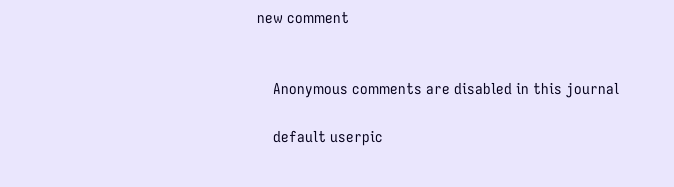new comment


    Anonymous comments are disabled in this journal

    default userpic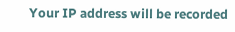Your IP address will be recorded